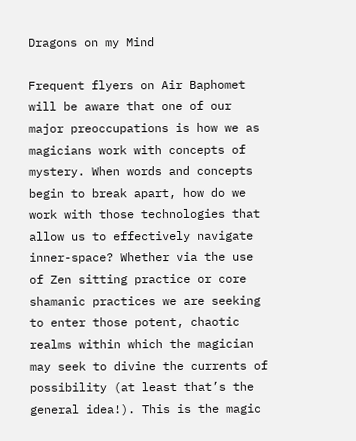Dragons on my Mind

Frequent flyers on Air Baphomet will be aware that one of our major preoccupations is how we as magicians work with concepts of mystery. When words and concepts begin to break apart, how do we work with those technologies that allow us to effectively navigate inner-space? Whether via the use of Zen sitting practice or core shamanic practices we are seeking to enter those potent, chaotic realms within which the magician may seek to divine the currents of possibility (at least that’s the general idea!). This is the magic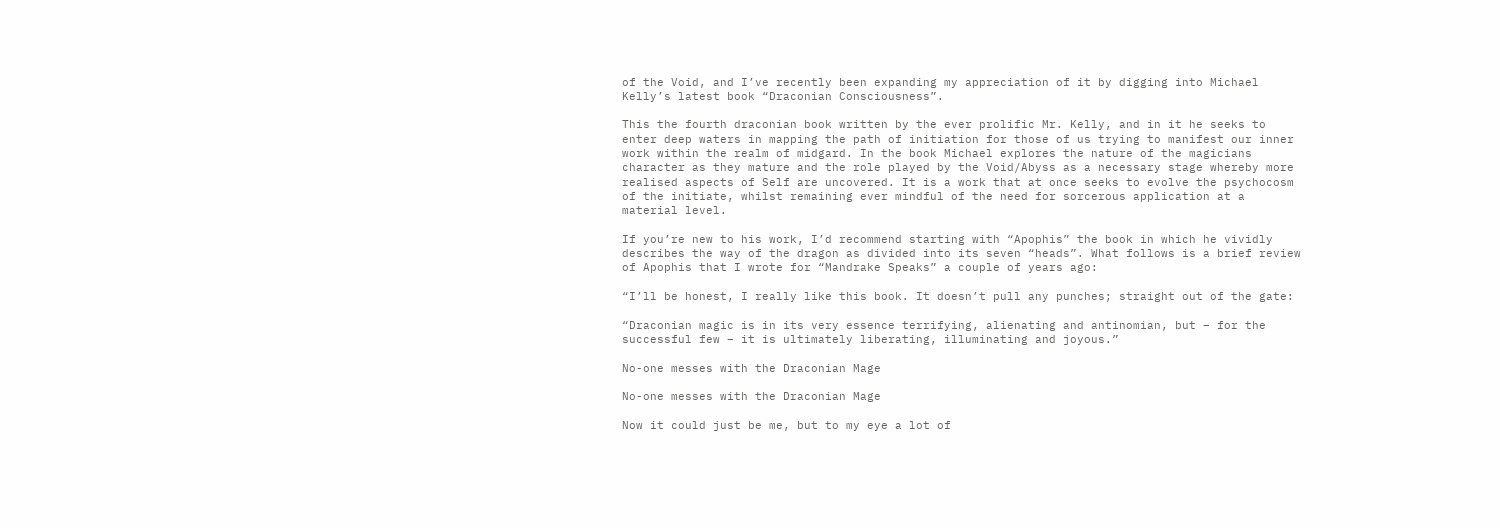of the Void, and I’ve recently been expanding my appreciation of it by digging into Michael Kelly’s latest book “Draconian Consciousness”.

This the fourth draconian book written by the ever prolific Mr. Kelly, and in it he seeks to enter deep waters in mapping the path of initiation for those of us trying to manifest our inner work within the realm of midgard. In the book Michael explores the nature of the magicians character as they mature and the role played by the Void/Abyss as a necessary stage whereby more realised aspects of Self are uncovered. It is a work that at once seeks to evolve the psychocosm of the initiate, whilst remaining ever mindful of the need for sorcerous application at a material level.

If you’re new to his work, I’d recommend starting with “Apophis” the book in which he vividly describes the way of the dragon as divided into its seven “heads”. What follows is a brief review of Apophis that I wrote for “Mandrake Speaks” a couple of years ago:

“I’ll be honest, I really like this book. It doesn’t pull any punches; straight out of the gate:

“Draconian magic is in its very essence terrifying, alienating and antinomian, but – for the successful few – it is ultimately liberating, illuminating and joyous.”

No-one messes with the Draconian Mage

No-one messes with the Draconian Mage

Now it could just be me, but to my eye a lot of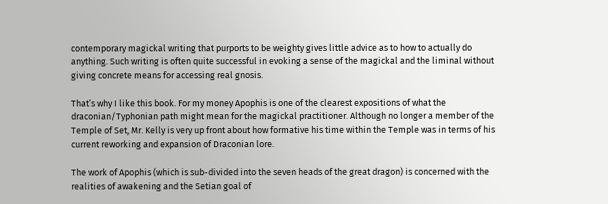contemporary magickal writing that purports to be weighty gives little advice as to how to actually do anything. Such writing is often quite successful in evoking a sense of the magickal and the liminal without giving concrete means for accessing real gnosis.

That’s why I like this book. For my money Apophis is one of the clearest expositions of what the draconian/Typhonian path might mean for the magickal practitioner. Although no longer a member of the Temple of Set, Mr. Kelly is very up front about how formative his time within the Temple was in terms of his current reworking and expansion of Draconian lore.

The work of Apophis (which is sub-divided into the seven heads of the great dragon) is concerned with the realities of awakening and the Setian goal of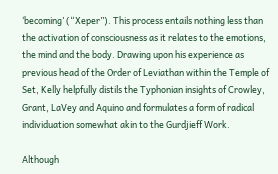‘becoming’ (“Xeper”). This process entails nothing less than the activation of consciousness as it relates to the emotions, the mind and the body. Drawing upon his experience as previous head of the Order of Leviathan within the Temple of Set, Kelly helpfully distils the Typhonian insights of Crowley, Grant, LaVey and Aquino and formulates a form of radical individuation somewhat akin to the Gurdjieff Work.

Although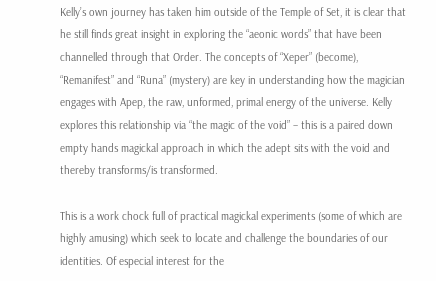Kelly’s own journey has taken him outside of the Temple of Set, it is clear that he still finds great insight in exploring the “aeonic words” that have been channelled through that Order. The concepts of “Xeper” (become), “Remanifest” and “Runa” (mystery) are key in understanding how the magician engages with Apep, the raw, unformed, primal energy of the universe. Kelly explores this relationship via “the magic of the void” – this is a paired down empty hands magickal approach in which the adept sits with the void and thereby transforms/is transformed.

This is a work chock full of practical magickal experiments (some of which are highly amusing) which seek to locate and challenge the boundaries of our identities. Of especial interest for the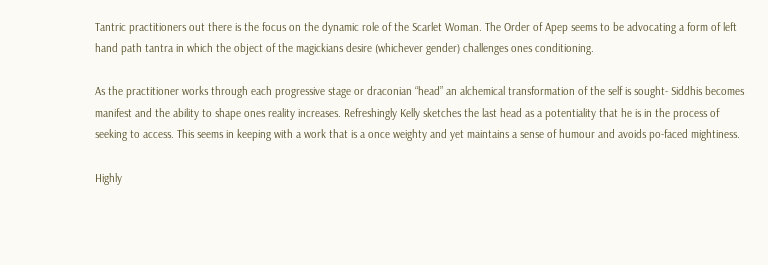Tantric practitioners out there is the focus on the dynamic role of the Scarlet Woman. The Order of Apep seems to be advocating a form of left hand path tantra in which the object of the magickians desire (whichever gender) challenges ones conditioning.

As the practitioner works through each progressive stage or draconian “head” an alchemical transformation of the self is sought- Siddhis becomes manifest and the ability to shape ones reality increases. Refreshingly Kelly sketches the last head as a potentiality that he is in the process of seeking to access. This seems in keeping with a work that is a once weighty and yet maintains a sense of humour and avoids po-faced mightiness.

Highly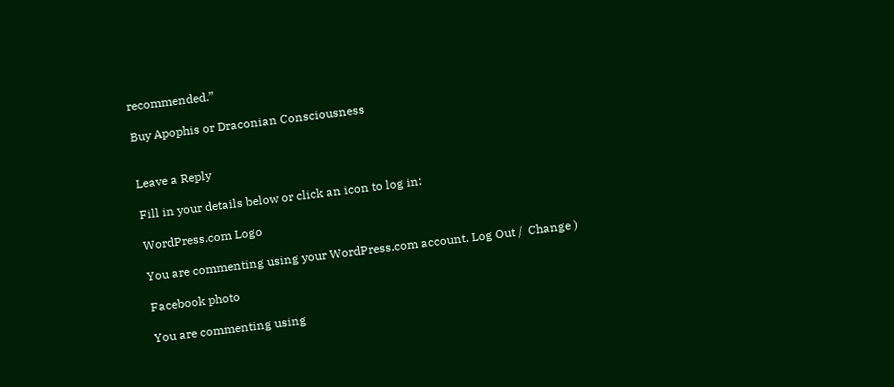recommended.”

Buy Apophis or Draconian Consciousness


Leave a Reply

Fill in your details below or click an icon to log in:

WordPress.com Logo

You are commenting using your WordPress.com account. Log Out /  Change )

Facebook photo

You are commenting using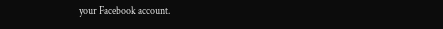your Facebook account.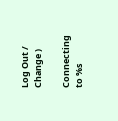Log Out /  Change )

Connecting to %s